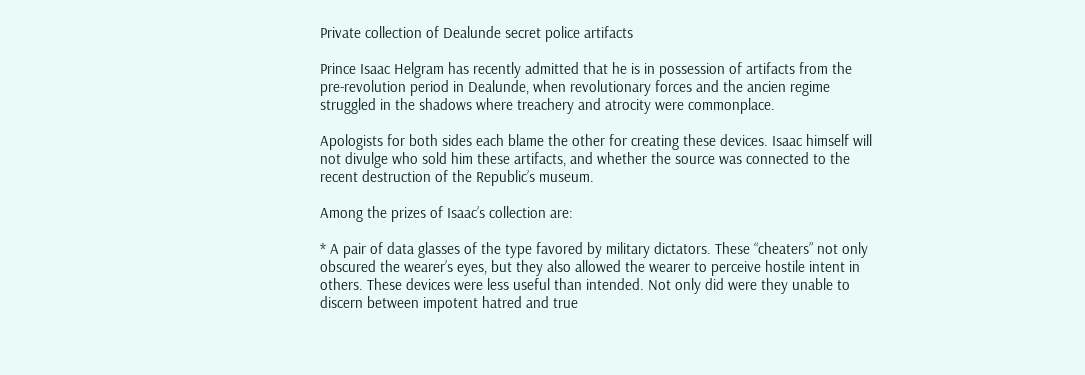Private collection of Dealunde secret police artifacts

Prince Isaac Helgram has recently admitted that he is in possession of artifacts from the pre-revolution period in Dealunde, when revolutionary forces and the ancien regime struggled in the shadows where treachery and atrocity were commonplace.

Apologists for both sides each blame the other for creating these devices. Isaac himself will not divulge who sold him these artifacts, and whether the source was connected to the recent destruction of the Republic’s museum.

Among the prizes of Isaac’s collection are:

* A pair of data glasses of the type favored by military dictators. These “cheaters” not only obscured the wearer’s eyes, but they also allowed the wearer to perceive hostile intent in others. These devices were less useful than intended. Not only did were they unable to discern between impotent hatred and true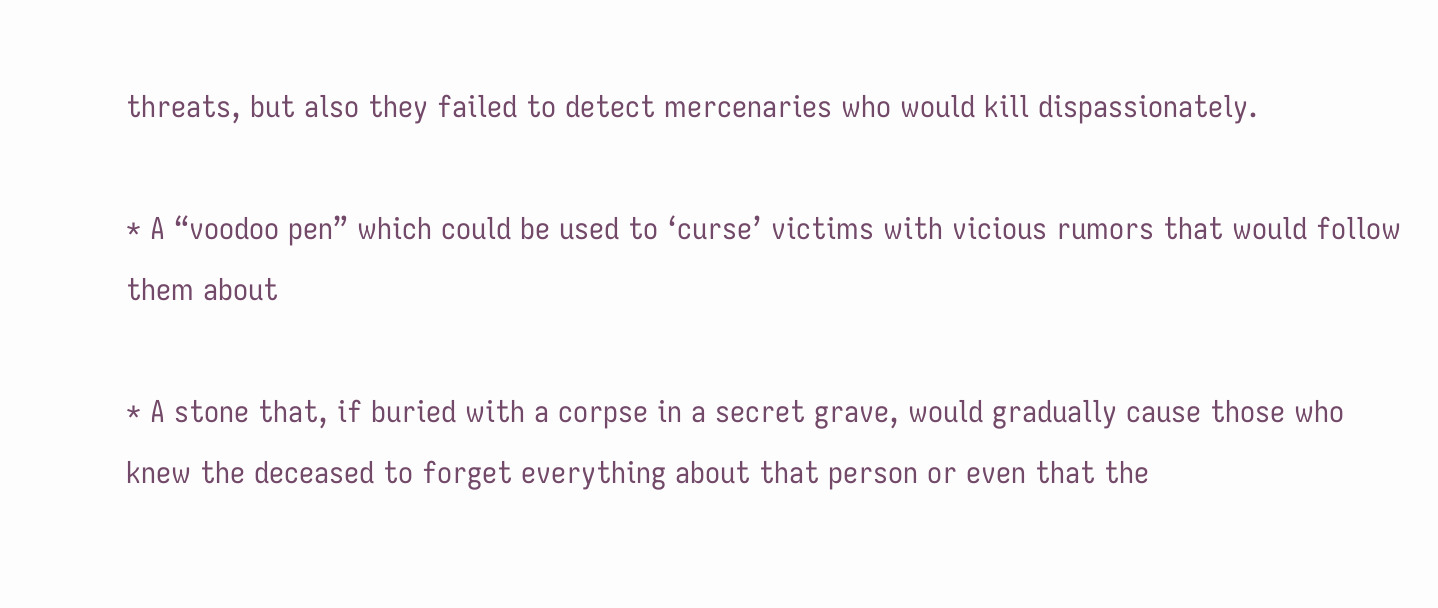threats, but also they failed to detect mercenaries who would kill dispassionately.

* A “voodoo pen” which could be used to ‘curse’ victims with vicious rumors that would follow them about

* A stone that, if buried with a corpse in a secret grave, would gradually cause those who knew the deceased to forget everything about that person or even that the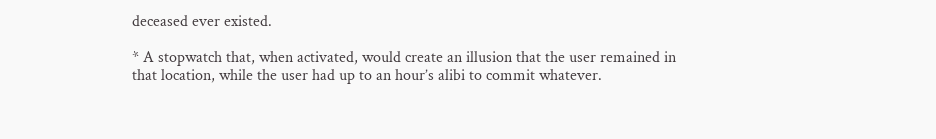deceased ever existed.

* A stopwatch that, when activated, would create an illusion that the user remained in that location, while the user had up to an hour’s alibi to commit whatever.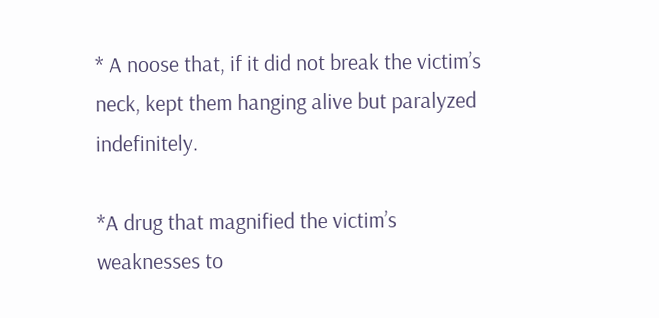* A noose that, if it did not break the victim’s neck, kept them hanging alive but paralyzed indefinitely.

*A drug that magnified the victim’s weaknesses to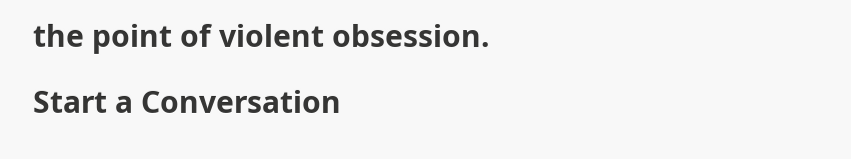the point of violent obsession.

Start a Conversation